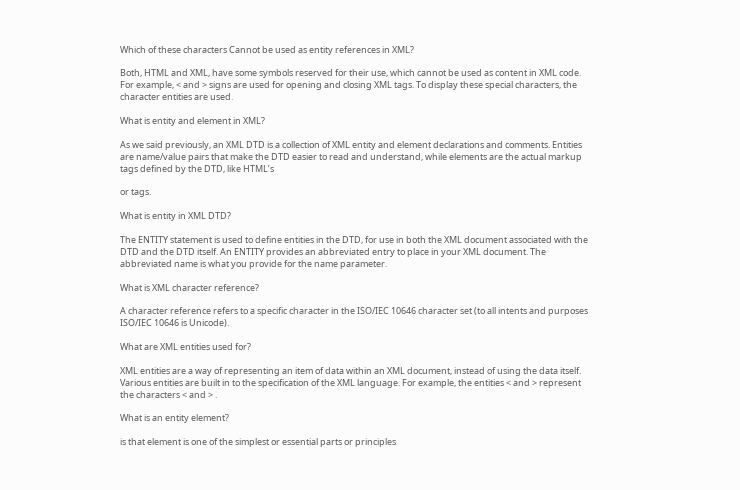Which of these characters Cannot be used as entity references in XML?

Both, HTML and XML, have some symbols reserved for their use, which cannot be used as content in XML code. For example, < and > signs are used for opening and closing XML tags. To display these special characters, the character entities are used.

What is entity and element in XML?

As we said previously, an XML DTD is a collection of XML entity and element declarations and comments. Entities are name/value pairs that make the DTD easier to read and understand, while elements are the actual markup tags defined by the DTD, like HTML’s

or tags.

What is entity in XML DTD?

The ENTITY statement is used to define entities in the DTD, for use in both the XML document associated with the DTD and the DTD itself. An ENTITY provides an abbreviated entry to place in your XML document. The abbreviated name is what you provide for the name parameter.

What is XML character reference?

A character reference refers to a specific character in the ISO/IEC 10646 character set (to all intents and purposes ISO/IEC 10646 is Unicode).

What are XML entities used for?

XML entities are a way of representing an item of data within an XML document, instead of using the data itself. Various entities are built in to the specification of the XML language. For example, the entities < and > represent the characters < and > .

What is an entity element?

is that element is one of the simplest or essential parts or principles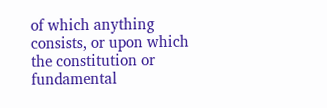of which anything consists, or upon which the constitution or fundamental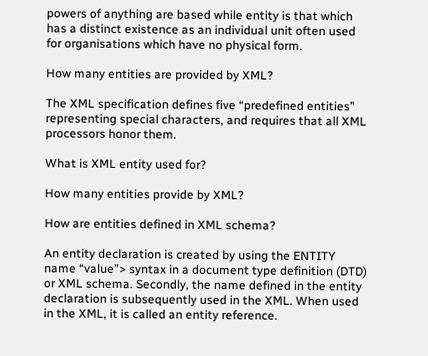powers of anything are based while entity is that which has a distinct existence as an individual unit often used for organisations which have no physical form.

How many entities are provided by XML?

The XML specification defines five “predefined entities” representing special characters, and requires that all XML processors honor them.

What is XML entity used for?

How many entities provide by XML?

How are entities defined in XML schema?

An entity declaration is created by using the ENTITY name “value”> syntax in a document type definition (DTD) or XML schema. Secondly, the name defined in the entity declaration is subsequently used in the XML. When used in the XML, it is called an entity reference.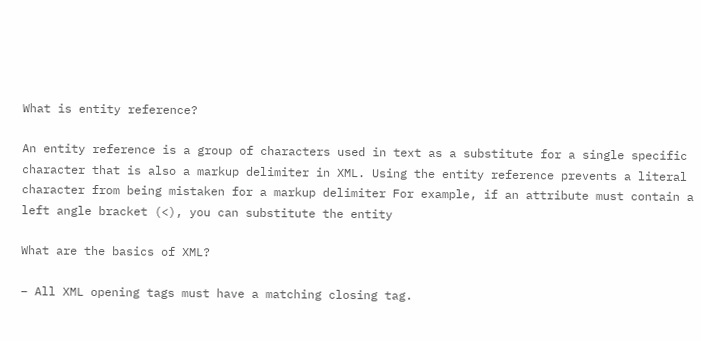What is entity reference?

An entity reference is a group of characters used in text as a substitute for a single specific character that is also a markup delimiter in XML. Using the entity reference prevents a literal character from being mistaken for a markup delimiter For example, if an attribute must contain a left angle bracket (<), you can substitute the entity

What are the basics of XML?

– All XML opening tags must have a matching closing tag.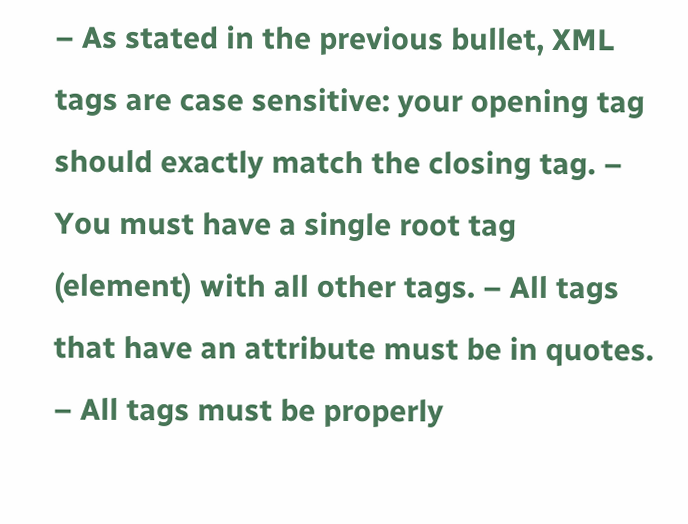– As stated in the previous bullet, XML tags are case sensitive: your opening tag should exactly match the closing tag. – You must have a single root tag (element) with all other tags. – All tags that have an attribute must be in quotes. – All tags must be properly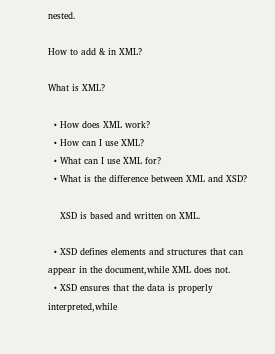nested.

How to add & in XML?

What is XML?

  • How does XML work?
  • How can I use XML?
  • What can I use XML for?
  • What is the difference between XML and XSD?

    XSD is based and written on XML.

  • XSD defines elements and structures that can appear in the document,while XML does not.
  • XSD ensures that the data is properly interpreted,while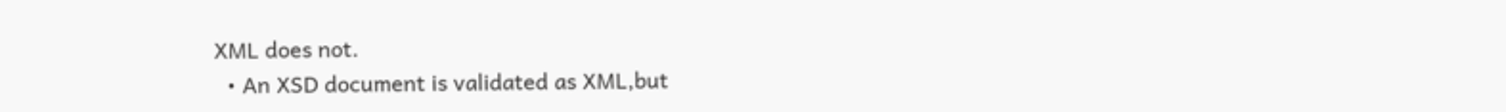XML does not.
  • An XSD document is validated as XML,but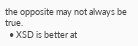the opposite may not always be true.
  • XSD is better at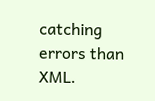catching errors than XML.